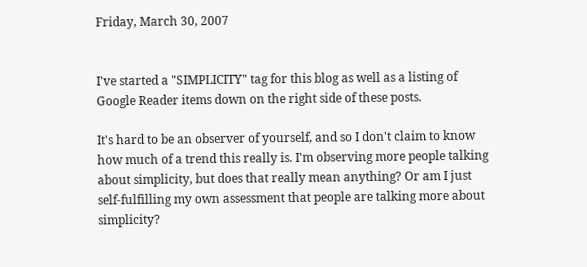Friday, March 30, 2007


I've started a "SIMPLICITY" tag for this blog as well as a listing of Google Reader items down on the right side of these posts.

It's hard to be an observer of yourself, and so I don't claim to know how much of a trend this really is. I'm observing more people talking about simplicity, but does that really mean anything? Or am I just self-fulfilling my own assessment that people are talking more about simplicity?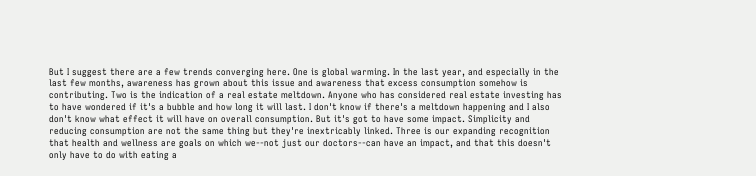But I suggest there are a few trends converging here. One is global warming. In the last year, and especially in the last few months, awareness has grown about this issue and awareness that excess consumption somehow is contributing. Two is the indication of a real estate meltdown. Anyone who has considered real estate investing has to have wondered if it's a bubble and how long it will last. I don't know if there's a meltdown happening and I also don't know what effect it will have on overall consumption. But it's got to have some impact. Simplicity and reducing consumption are not the same thing but they're inextricably linked. Three is our expanding recognition that health and wellness are goals on which we--not just our doctors--can have an impact, and that this doesn't only have to do with eating a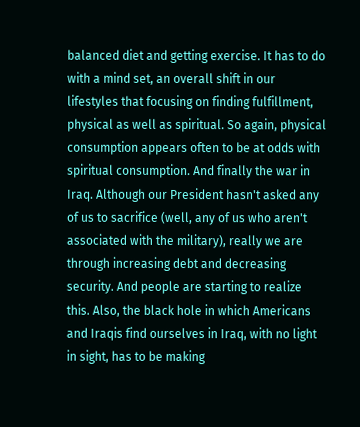balanced diet and getting exercise. It has to do with a mind set, an overall shift in our lifestyles that focusing on finding fulfillment, physical as well as spiritual. So again, physical consumption appears often to be at odds with spiritual consumption. And finally the war in Iraq. Although our President hasn't asked any of us to sacrifice (well, any of us who aren't associated with the military), really we are through increasing debt and decreasing security. And people are starting to realize this. Also, the black hole in which Americans and Iraqis find ourselves in Iraq, with no light in sight, has to be making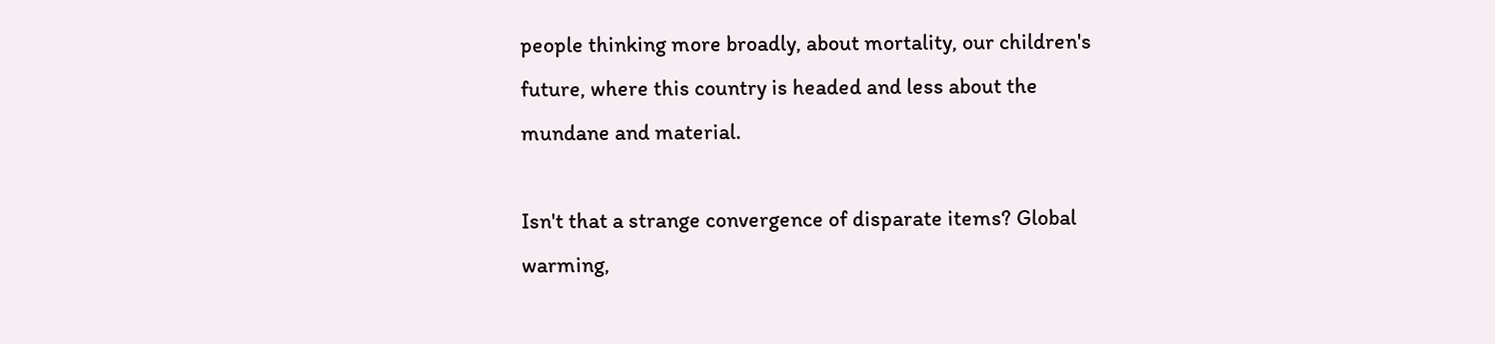people thinking more broadly, about mortality, our children's future, where this country is headed and less about the mundane and material.

Isn't that a strange convergence of disparate items? Global warming,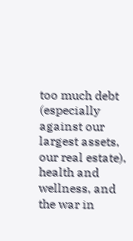too much debt (especially against our largest assets, our real estate), health and wellness, and the war in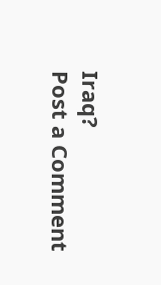Iraq?
Post a Comment